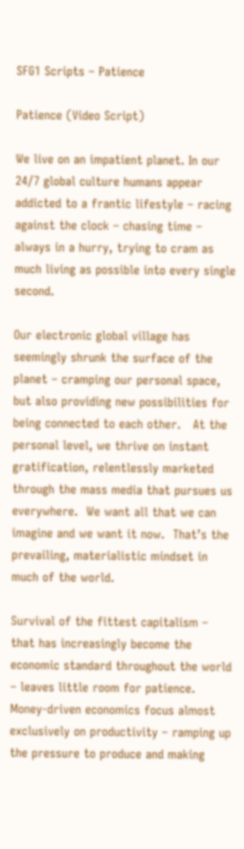SFG1 Scripts – Patience

Patience (Video Script)

We live on an impatient planet. In our 24/7 global culture humans appear addicted to a frantic lifestyle – racing against the clock – chasing time – always in a hurry, trying to cram as much living as possible into every single second.

Our electronic global village has seemingly shrunk the surface of the planet – cramping our personal space, but also providing new possibilities for being connected to each other.   At the personal level, we thrive on instant gratification, relentlessly marketed through the mass media that pursues us everywhere.  We want all that we can imagine and we want it now.  That’s the prevailing, materialistic mindset in much of the world.

Survival of the fittest capitalism – that has increasingly become the economic standard throughout the world – leaves little room for patience. Money-driven economics focus almost exclusively on productivity – ramping up the pressure to produce and making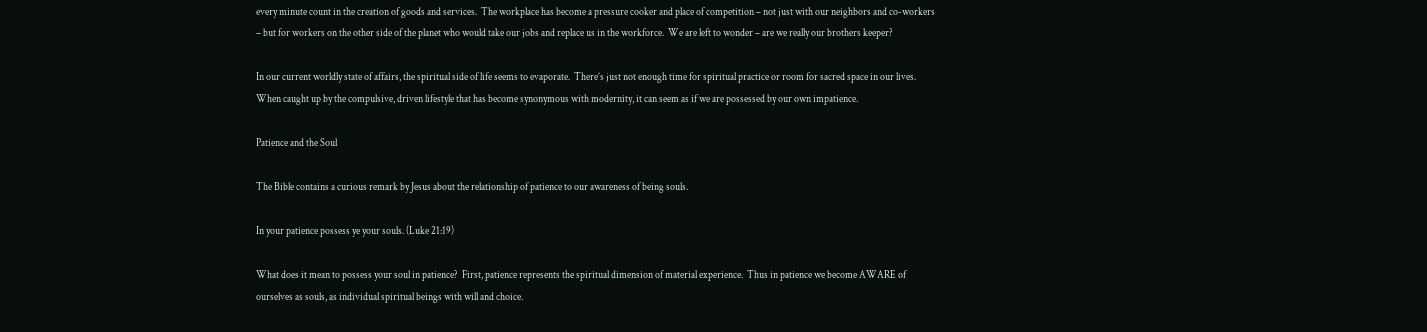every minute count in the creation of goods and services.  The workplace has become a pressure cooker and place of competition – not just with our neighbors and co-workers – but for workers on the other side of the planet who would take our jobs and replace us in the workforce.  We are left to wonder – are we really our brothers keeper?

In our current worldly state of affairs, the spiritual side of life seems to evaporate.  There’s just not enough time for spiritual practice or room for sacred space in our lives.  When caught up by the compulsive, driven lifestyle that has become synonymous with modernity, it can seem as if we are possessed by our own impatience.

Patience and the Soul

The Bible contains a curious remark by Jesus about the relationship of patience to our awareness of being souls.

In your patience possess ye your souls. (Luke 21:19)

What does it mean to possess your soul in patience?  First, patience represents the spiritual dimension of material experience.  Thus in patience we become AWARE of ourselves as souls, as individual spiritual beings with will and choice.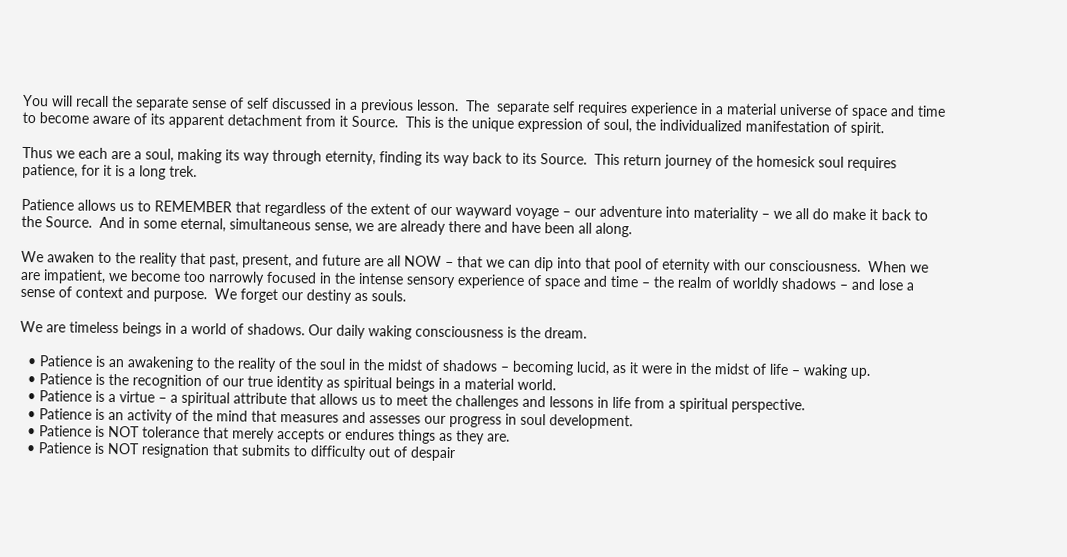You will recall the separate sense of self discussed in a previous lesson.  The  separate self requires experience in a material universe of space and time to become aware of its apparent detachment from it Source.  This is the unique expression of soul, the individualized manifestation of spirit.

Thus we each are a soul, making its way through eternity, finding its way back to its Source.  This return journey of the homesick soul requires patience, for it is a long trek.

Patience allows us to REMEMBER that regardless of the extent of our wayward voyage – our adventure into materiality – we all do make it back to the Source.  And in some eternal, simultaneous sense, we are already there and have been all along.

We awaken to the reality that past, present, and future are all NOW – that we can dip into that pool of eternity with our consciousness.  When we are impatient, we become too narrowly focused in the intense sensory experience of space and time – the realm of worldly shadows – and lose a sense of context and purpose.  We forget our destiny as souls.

We are timeless beings in a world of shadows. Our daily waking consciousness is the dream.

  • Patience is an awakening to the reality of the soul in the midst of shadows – becoming lucid, as it were in the midst of life – waking up.
  • Patience is the recognition of our true identity as spiritual beings in a material world.
  • Patience is a virtue – a spiritual attribute that allows us to meet the challenges and lessons in life from a spiritual perspective.
  • Patience is an activity of the mind that measures and assesses our progress in soul development.
  • Patience is NOT tolerance that merely accepts or endures things as they are.
  • Patience is NOT resignation that submits to difficulty out of despair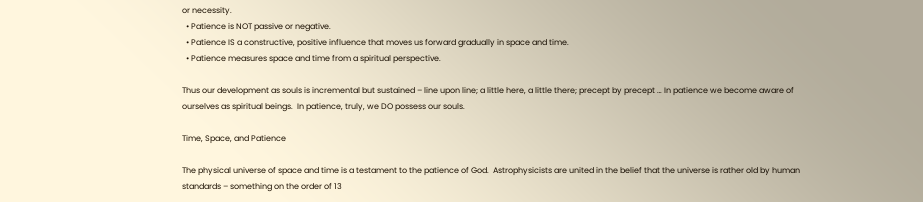or necessity.
  • Patience is NOT passive or negative.
  • Patience IS a constructive, positive influence that moves us forward gradually in space and time.
  • Patience measures space and time from a spiritual perspective.

Thus our development as souls is incremental but sustained – line upon line; a little here, a little there; precept by precept … In patience we become aware of ourselves as spiritual beings.  In patience, truly, we DO possess our souls.

Time, Space, and Patience

The physical universe of space and time is a testament to the patience of God.  Astrophysicists are united in the belief that the universe is rather old by human standards – something on the order of 13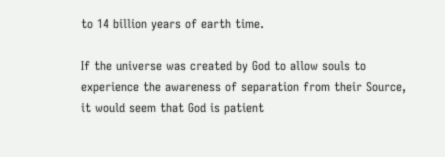to 14 billion years of earth time.

If the universe was created by God to allow souls to experience the awareness of separation from their Source, it would seem that God is patient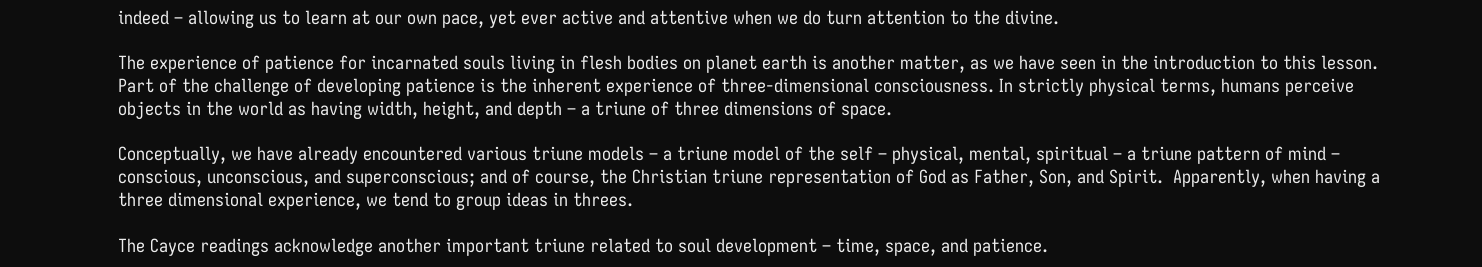indeed – allowing us to learn at our own pace, yet ever active and attentive when we do turn attention to the divine.

The experience of patience for incarnated souls living in flesh bodies on planet earth is another matter, as we have seen in the introduction to this lesson. Part of the challenge of developing patience is the inherent experience of three-dimensional consciousness. In strictly physical terms, humans perceive objects in the world as having width, height, and depth – a triune of three dimensions of space.

Conceptually, we have already encountered various triune models – a triune model of the self – physical, mental, spiritual – a triune pattern of mind – conscious, unconscious, and superconscious; and of course, the Christian triune representation of God as Father, Son, and Spirit.  Apparently, when having a three dimensional experience, we tend to group ideas in threes.

The Cayce readings acknowledge another important triune related to soul development – time, space, and patience.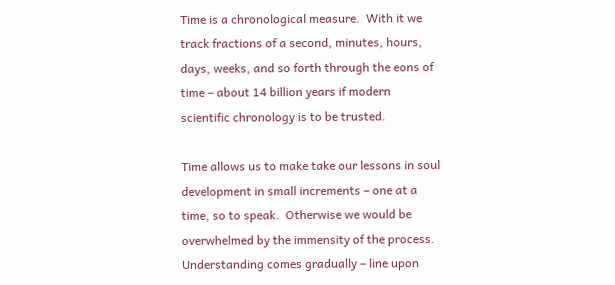Time is a chronological measure.  With it we track fractions of a second, minutes, hours, days, weeks, and so forth through the eons of time – about 14 billion years if modern scientific chronology is to be trusted.

Time allows us to make take our lessons in soul development in small increments – one at a time, so to speak.  Otherwise we would be overwhelmed by the immensity of the process.  Understanding comes gradually – line upon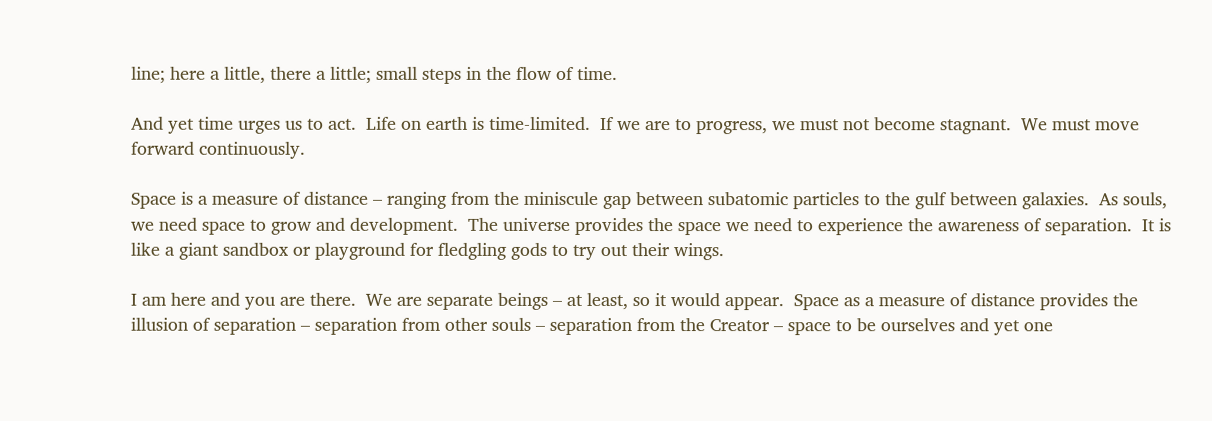line; here a little, there a little; small steps in the flow of time.

And yet time urges us to act.  Life on earth is time-limited.  If we are to progress, we must not become stagnant.  We must move forward continuously.

Space is a measure of distance – ranging from the miniscule gap between subatomic particles to the gulf between galaxies.  As souls, we need space to grow and development.  The universe provides the space we need to experience the awareness of separation.  It is like a giant sandbox or playground for fledgling gods to try out their wings.

I am here and you are there.  We are separate beings – at least, so it would appear.  Space as a measure of distance provides the illusion of separation – separation from other souls – separation from the Creator – space to be ourselves and yet one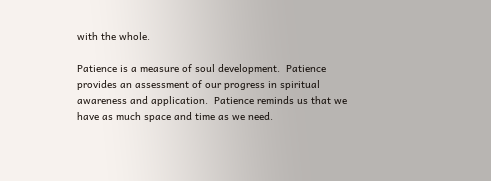with the whole.

Patience is a measure of soul development.  Patience provides an assessment of our progress in spiritual awareness and application.  Patience reminds us that we have as much space and time as we need.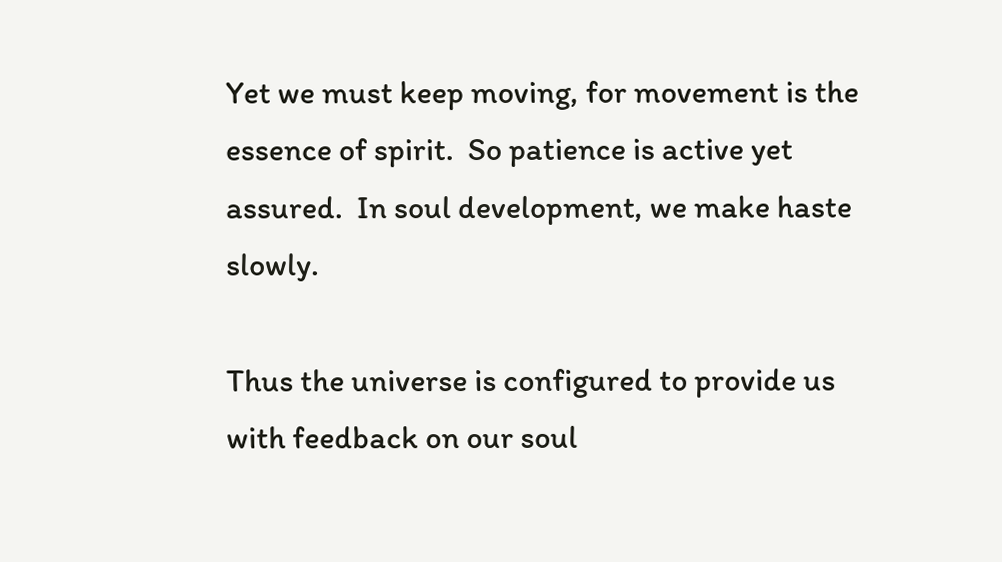Yet we must keep moving, for movement is the essence of spirit.  So patience is active yet assured.  In soul development, we make haste slowly.

Thus the universe is configured to provide us with feedback on our soul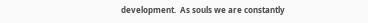development.  As souls we are constantly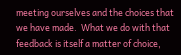meeting ourselves and the choices that we have made.  What we do with that feedback is itself a matter of choice,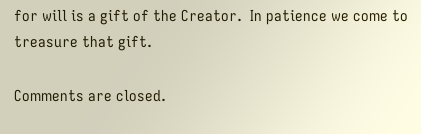for will is a gift of the Creator.  In patience we come to treasure that gift.

Comments are closed.